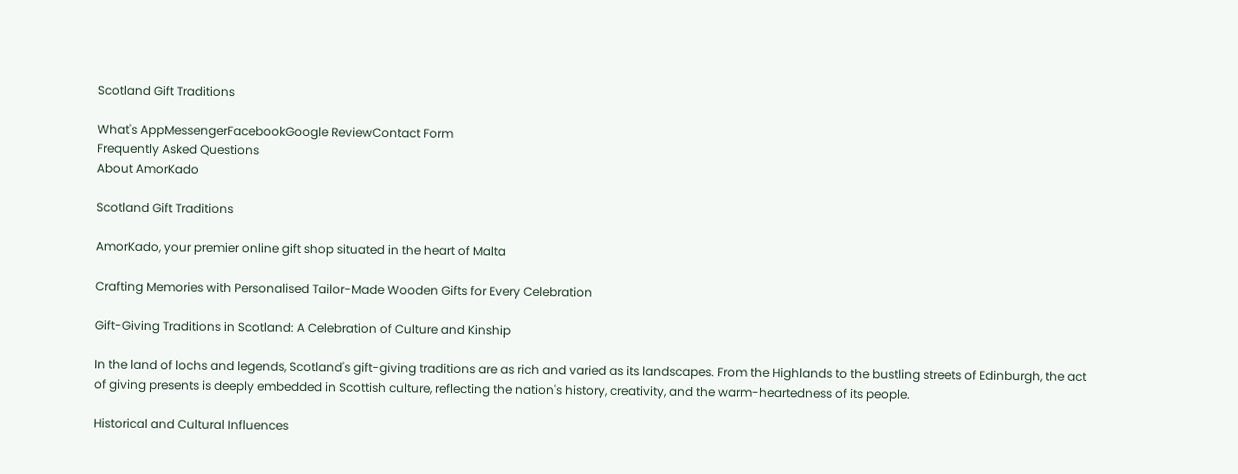Scotland Gift Traditions

What's AppMessengerFacebookGoogle ReviewContact Form
Frequently Asked Questions
About AmorKado

Scotland Gift Traditions

AmorKado, your premier online gift shop situated in the heart of Malta

Crafting Memories with Personalised Tailor-Made Wooden Gifts for Every Celebration

Gift-Giving Traditions in Scotland: A Celebration of Culture and Kinship

In the land of lochs and legends, Scotland's gift-giving traditions are as rich and varied as its landscapes. From the Highlands to the bustling streets of Edinburgh, the act of giving presents is deeply embedded in Scottish culture, reflecting the nation's history, creativity, and the warm-heartedness of its people.

Historical and Cultural Influences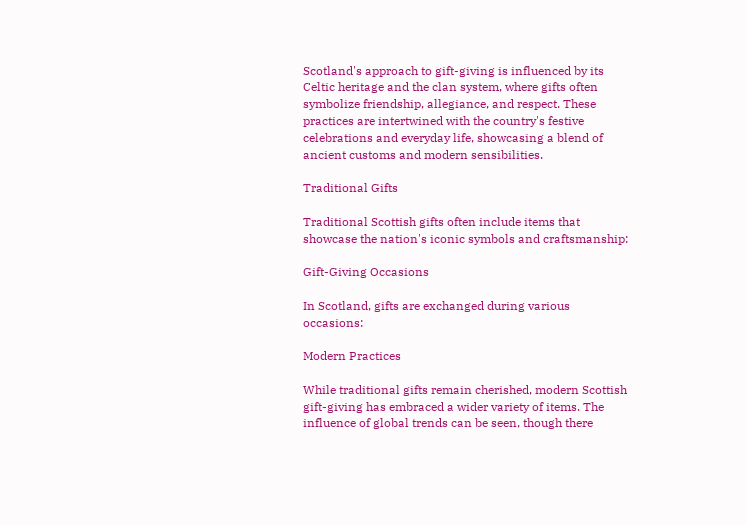Scotland's approach to gift-giving is influenced by its Celtic heritage and the clan system, where gifts often symbolize friendship, allegiance, and respect. These practices are intertwined with the country's festive celebrations and everyday life, showcasing a blend of ancient customs and modern sensibilities.

Traditional Gifts

Traditional Scottish gifts often include items that showcase the nation's iconic symbols and craftsmanship:

Gift-Giving Occasions

In Scotland, gifts are exchanged during various occasions:

Modern Practices

While traditional gifts remain cherished, modern Scottish gift-giving has embraced a wider variety of items. The influence of global trends can be seen, though there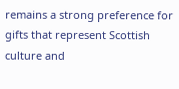remains a strong preference for gifts that represent Scottish culture and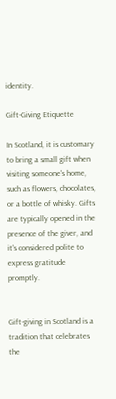identity.

Gift-Giving Etiquette

In Scotland, it is customary to bring a small gift when visiting someone's home, such as flowers, chocolates, or a bottle of whisky. Gifts are typically opened in the presence of the giver, and it's considered polite to express gratitude promptly.


Gift-giving in Scotland is a tradition that celebrates the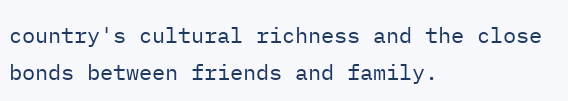country's cultural richness and the close bonds between friends and family.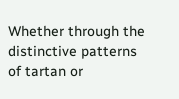Whether through the distinctive patterns of tartan or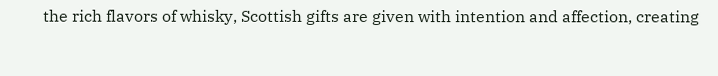the rich flavors of whisky, Scottish gifts are given with intention and affection, creating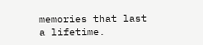memories that last a lifetime.